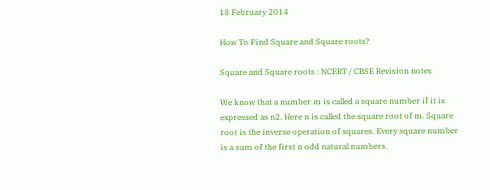18 February 2014

How To Find Square and Square roots?

Square and Square roots : NCERT / CBSE Revision notes

We know that a number m is called a square number if it is expressed as n2. Here n is called the square root of m. Square root is the inverse operation of squares. Every square number is a sum of the first n odd natural numbers.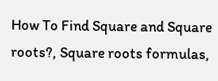How To Find Square and Square roots?, Square roots formulas,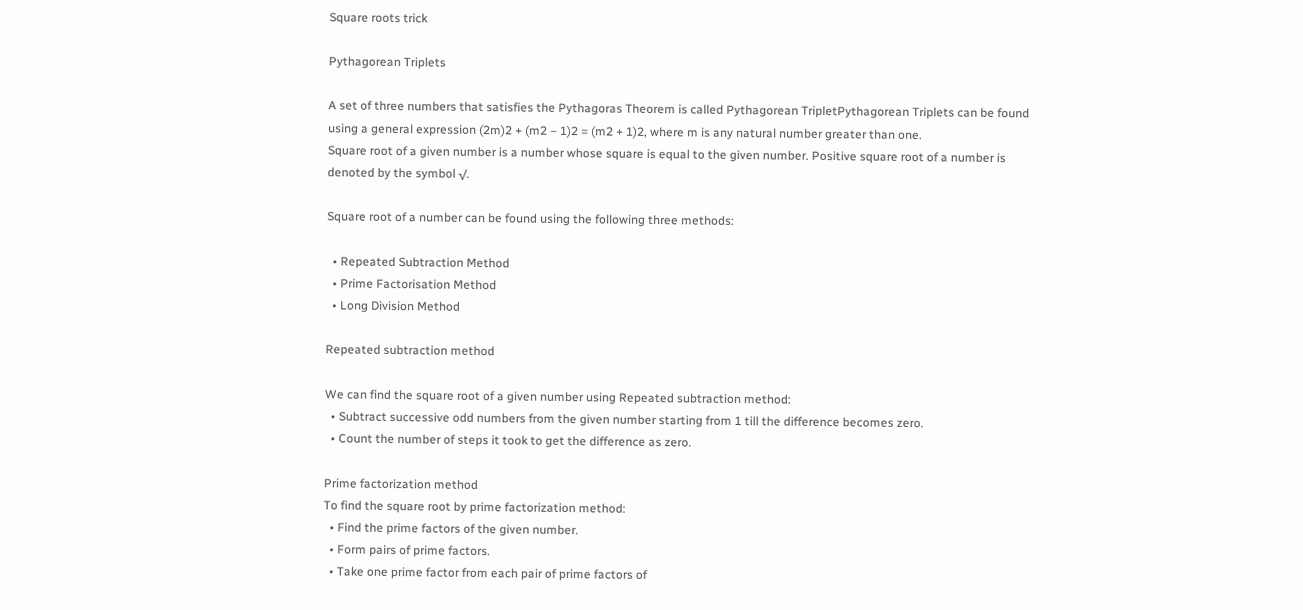Square roots trick

Pythagorean Triplets

A set of three numbers that satisfies the Pythagoras Theorem is called Pythagorean TripletPythagorean Triplets can be found using a general expression (2m)2 + (m2 – 1)2 = (m2 + 1)2, where m is any natural number greater than one.
Square root of a given number is a number whose square is equal to the given number. Positive square root of a number is denoted by the symbol √.

Square root of a number can be found using the following three methods:

  • Repeated Subtraction Method
  • Prime Factorisation Method
  • Long Division Method

Repeated subtraction method

We can find the square root of a given number using Repeated subtraction method:
  • Subtract successive odd numbers from the given number starting from 1 till the difference becomes zero.
  • Count the number of steps it took to get the difference as zero.

Prime factorization method
To find the square root by prime factorization method:
  • Find the prime factors of the given number.
  • Form pairs of prime factors.
  • Take one prime factor from each pair of prime factors of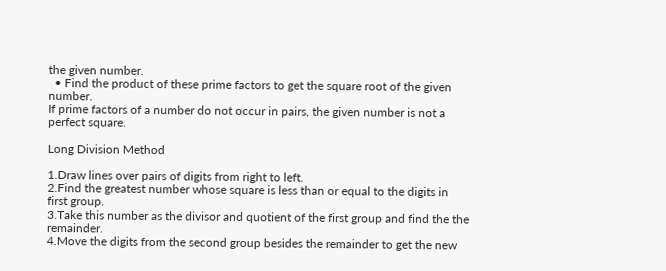the given number.
  • Find the product of these prime factors to get the square root of the given number.
If prime factors of a number do not occur in pairs, the given number is not a perfect square.

Long Division Method

1.Draw lines over pairs of digits from right to left.
2.Find the greatest number whose square is less than or equal to the digits in first group.
3.Take this number as the divisor and quotient of the first group and find the the remainder.
4.Move the digits from the second group besides the remainder to get the new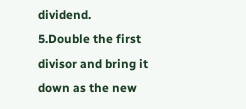dividend.
5.Double the first divisor and bring it down as the new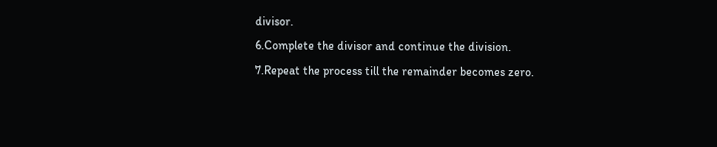divisor.
6.Complete the divisor and continue the division.
7.Repeat the process till the remainder becomes zero.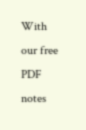With our free PDF notes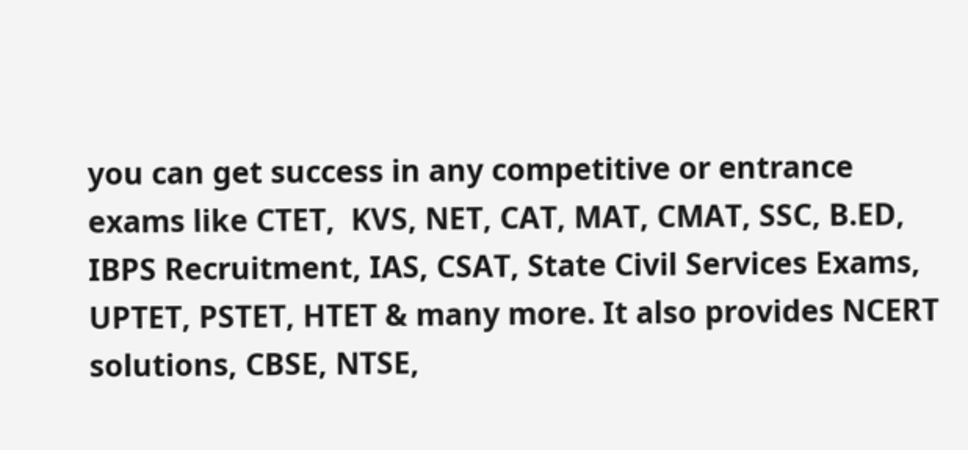you can get success in any competitive or entrance exams like CTET,  KVS, NET, CAT, MAT, CMAT, SSC, B.ED, IBPS Recruitment, IAS, CSAT, State Civil Services Exams, UPTET, PSTET, HTET & many more. It also provides NCERT solutions, CBSE, NTSE,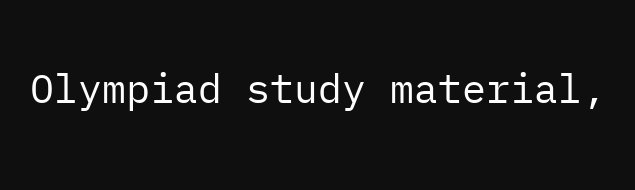Olympiad study material,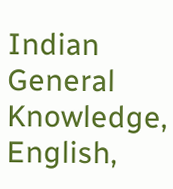Indian General Knowledge, English,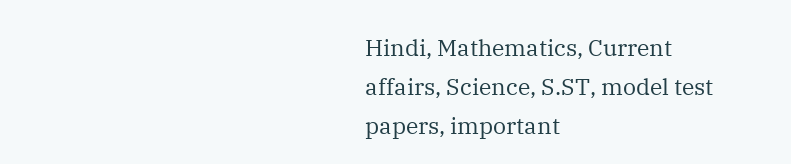Hindi, Mathematics, Current affairs, Science, S.ST, model test papers, important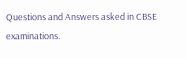Questions and Answers asked in CBSE examinations.